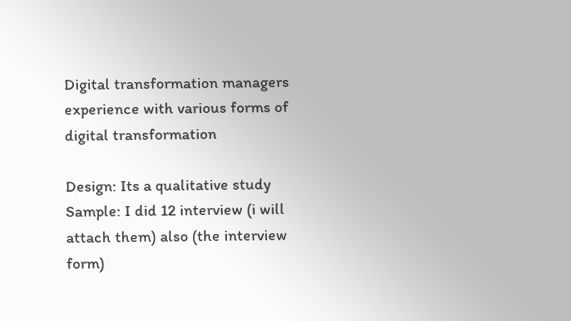Digital transformation managers experience with various forms of digital transformation

Design: Its a qualitative study
Sample: I did 12 interview (i will attach them) also (the interview form)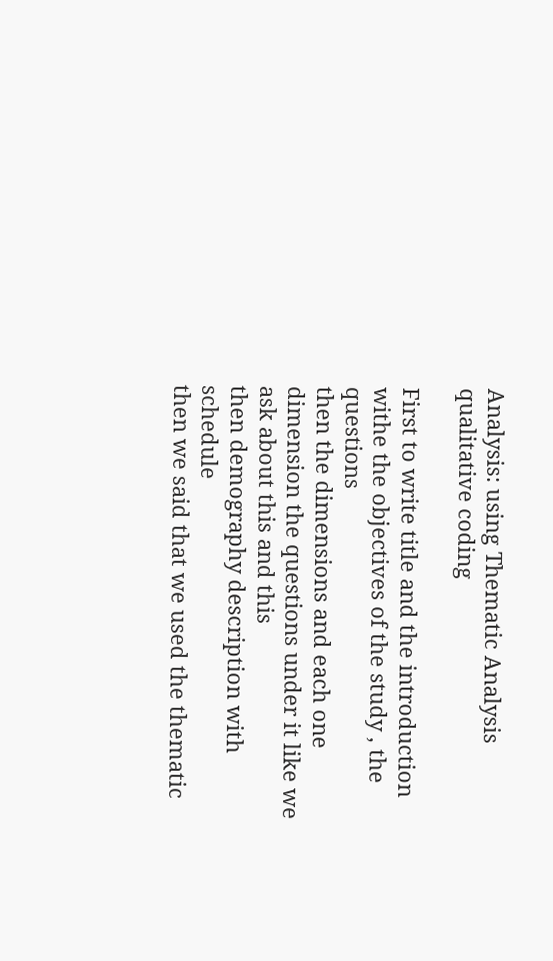Analysis: using Thematic Analysis qualitative coding

First to write title and the introduction withe the objectives of the study , the questions
then the dimensions and each one dimension the questions under it like we ask about this and this
then demography description with schedule
then we said that we used the thematic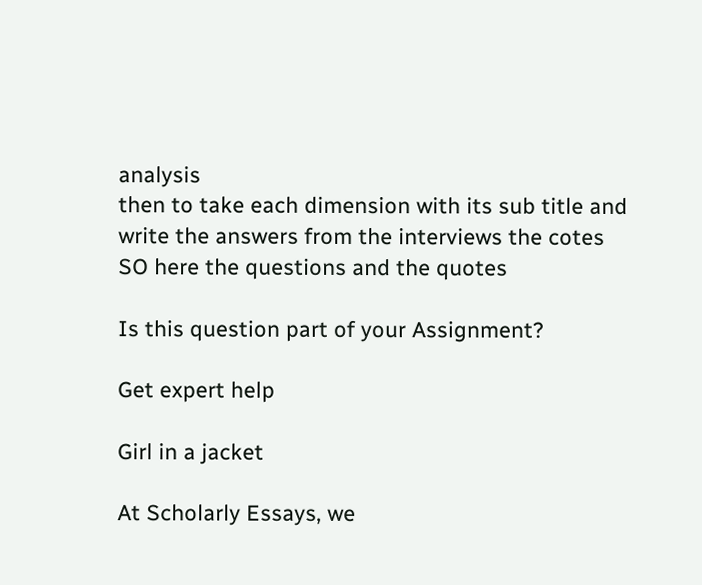analysis
then to take each dimension with its sub title and write the answers from the interviews the cotes
SO here the questions and the quotes

Is this question part of your Assignment?

Get expert help

Girl in a jacket

At Scholarly Essays, we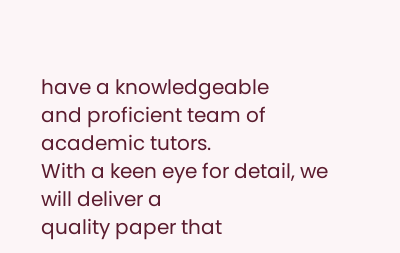have a knowledgeable
and proficient team of academic tutors.
With a keen eye for detail, we will deliver a
quality paper that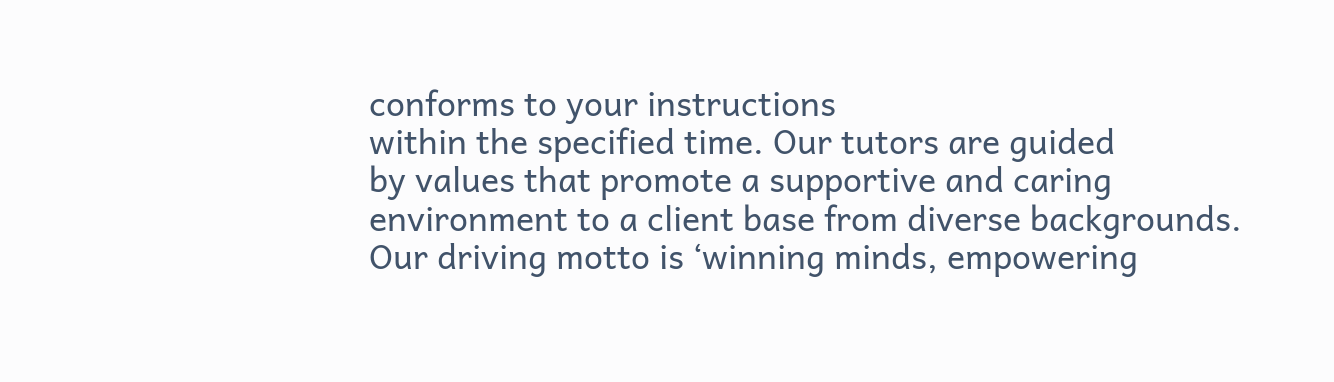conforms to your instructions
within the specified time. Our tutors are guided
by values that promote a supportive and caring
environment to a client base from diverse backgrounds.
Our driving motto is ‘winning minds, empowering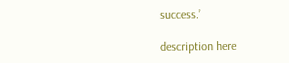success.’

description here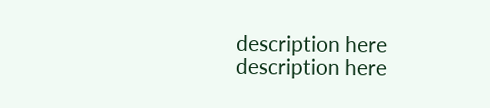description here description here